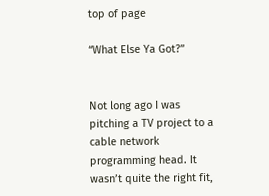top of page

“What Else Ya Got?”


Not long ago I was pitching a TV project to a cable network programming head. It wasn’t quite the right fit,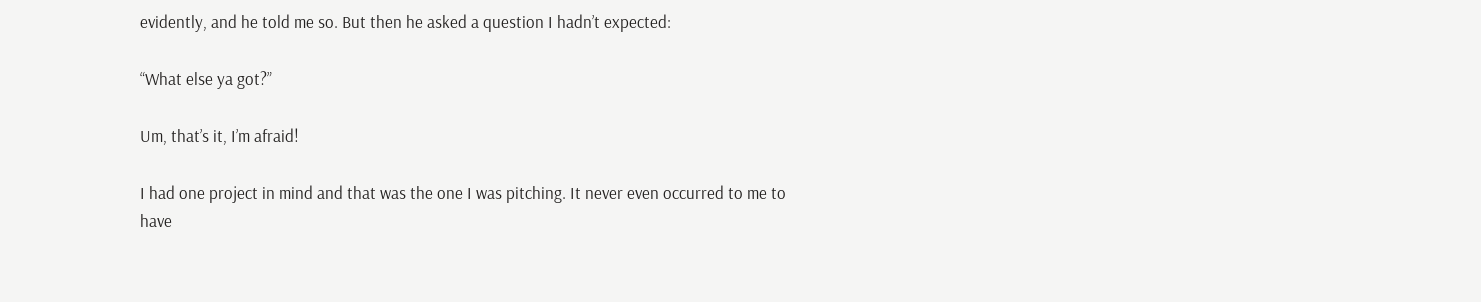evidently, and he told me so. But then he asked a question I hadn’t expected:

“What else ya got?”

Um, that’s it, I’m afraid!

I had one project in mind and that was the one I was pitching. It never even occurred to me to have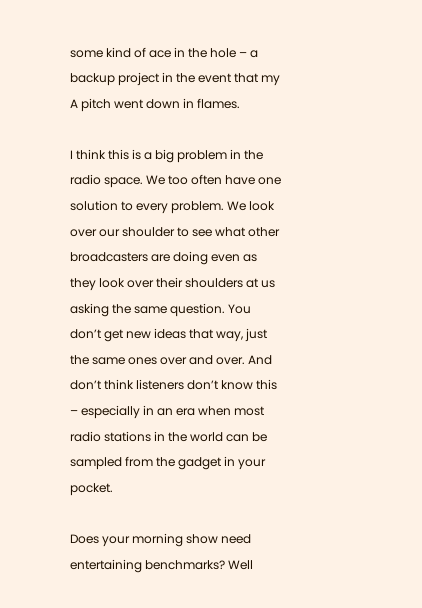some kind of ace in the hole – a backup project in the event that my A pitch went down in flames.

I think this is a big problem in the radio space. We too often have one solution to every problem. We look over our shoulder to see what other broadcasters are doing even as they look over their shoulders at us asking the same question. You don’t get new ideas that way, just the same ones over and over. And don’t think listeners don’t know this – especially in an era when most radio stations in the world can be sampled from the gadget in your pocket.

Does your morning show need entertaining benchmarks? Well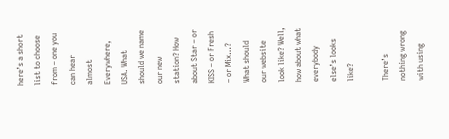here’s a short list to choose from – one you can hear almost Everywhere, USA. What should we name our new station? How about Star – or KISS – or Fresh – or Mix…? What should our website look like? Well, how about what everybody else’s looks like?

There’s nothing wrong with using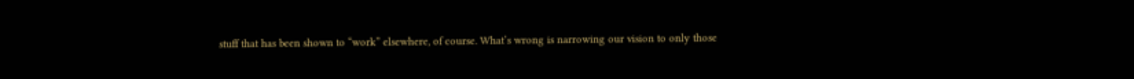stuff that has been shown to “work” elsewhere, of course. What’s wrong is narrowing our vision to only those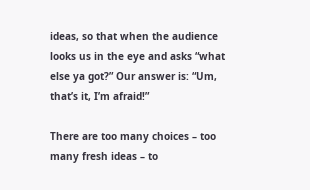ideas, so that when the audience looks us in the eye and asks “what else ya got?” Our answer is: “Um, that’s it, I’m afraid!”

There are too many choices – too many fresh ideas – to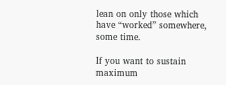lean on only those which have “worked” somewhere, some time.

If you want to sustain maximum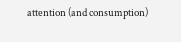attention (and consumption)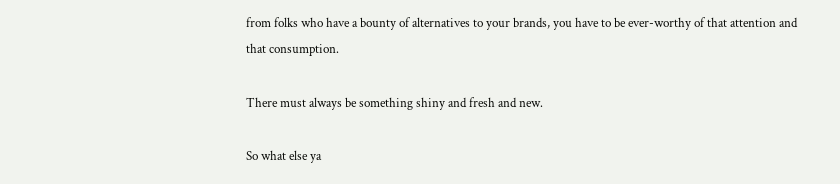from folks who have a bounty of alternatives to your brands, you have to be ever-worthy of that attention and that consumption.

There must always be something shiny and fresh and new.

So what else ya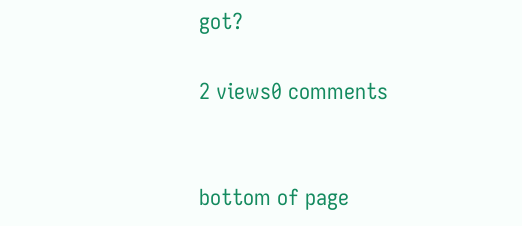got?

2 views0 comments


bottom of page